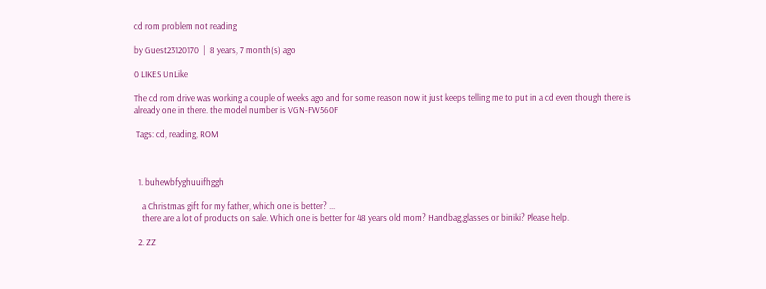cd rom problem not reading

by Guest23120170  |  8 years, 7 month(s) ago

0 LIKES UnLike

The cd rom drive was working a couple of weeks ago and for some reason now it just keeps telling me to put in a cd even though there is already one in there. the model number is VGN-FW560F

 Tags: cd, reading, ROM



  1. buhewbfyghuuifhggh

    a Christmas gift for my father, which one is better? ...
    there are a lot of products on sale. Which one is better for 48 years old mom? Handbag,glasses or biniki? Please help.

  2. ZZ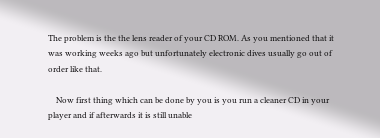The problem is the the lens reader of your CD ROM. As you mentioned that it was working weeks ago but unfortunately electronic dives usually go out of order like that.

    Now first thing which can be done by you is you run a cleaner CD in your player and if afterwards it is still unable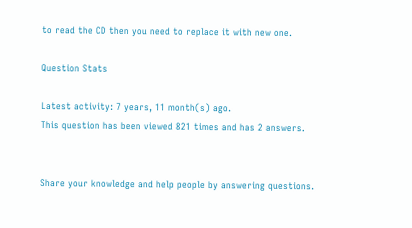to read the CD then you need to replace it with new one.

Question Stats

Latest activity: 7 years, 11 month(s) ago.
This question has been viewed 821 times and has 2 answers.


Share your knowledge and help people by answering questions.